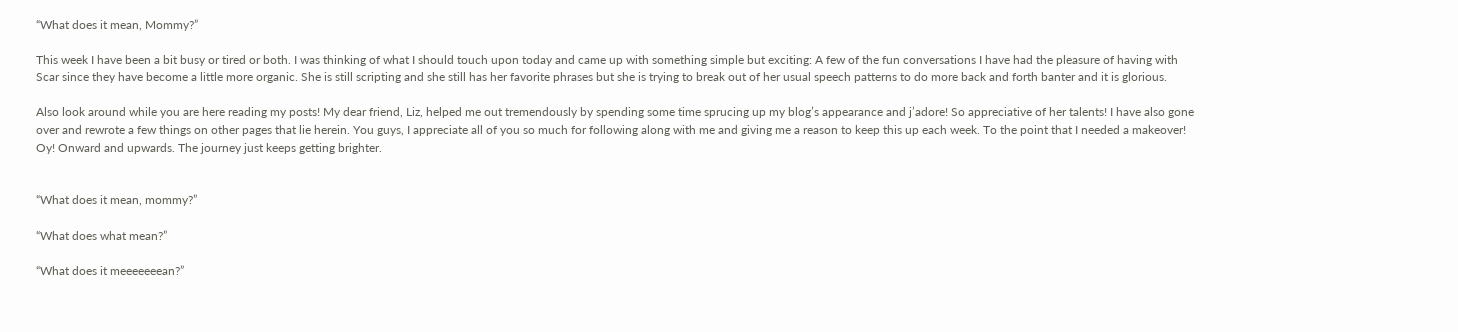“What does it mean, Mommy?”

This week I have been a bit busy or tired or both. I was thinking of what I should touch upon today and came up with something simple but exciting: A few of the fun conversations I have had the pleasure of having with Scar since they have become a little more organic. She is still scripting and she still has her favorite phrases but she is trying to break out of her usual speech patterns to do more back and forth banter and it is glorious.

Also look around while you are here reading my posts! My dear friend, Liz, helped me out tremendously by spending some time sprucing up my blog’s appearance and j’adore! So appreciative of her talents! I have also gone over and rewrote a few things on other pages that lie herein. You guys, I appreciate all of you so much for following along with me and giving me a reason to keep this up each week. To the point that I needed a makeover! Oy! Onward and upwards. The journey just keeps getting brighter.


“What does it mean, mommy?”

“What does what mean?”

“What does it meeeeeeean?”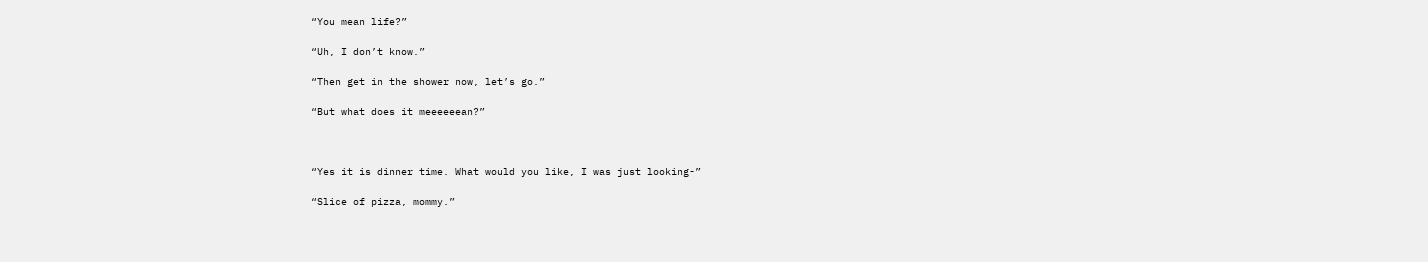“You mean life?”

“Uh, I don’t know.”

“Then get in the shower now, let’s go.”

“But what does it meeeeeean?”



“Yes it is dinner time. What would you like, I was just looking-”

“Slice of pizza, mommy.”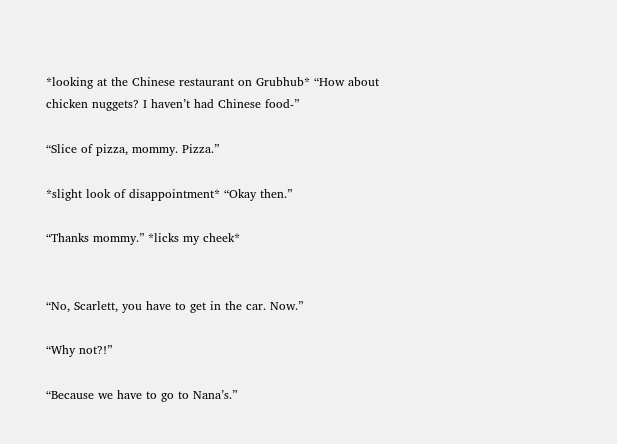*looking at the Chinese restaurant on Grubhub* “How about chicken nuggets? I haven’t had Chinese food-”

“Slice of pizza, mommy. Pizza.”

*slight look of disappointment* “Okay then.”

“Thanks mommy.” *licks my cheek*


“No, Scarlett, you have to get in the car. Now.”

“Why not?!”

“Because we have to go to Nana’s.”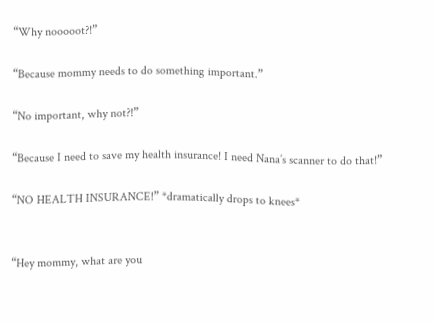“Why nooooot?!”

“Because mommy needs to do something important.”

“No important, why not?!”

“Because I need to save my health insurance! I need Nana’s scanner to do that!”

“NO HEALTH INSURANCE!” *dramatically drops to knees*


“Hey mommy, what are you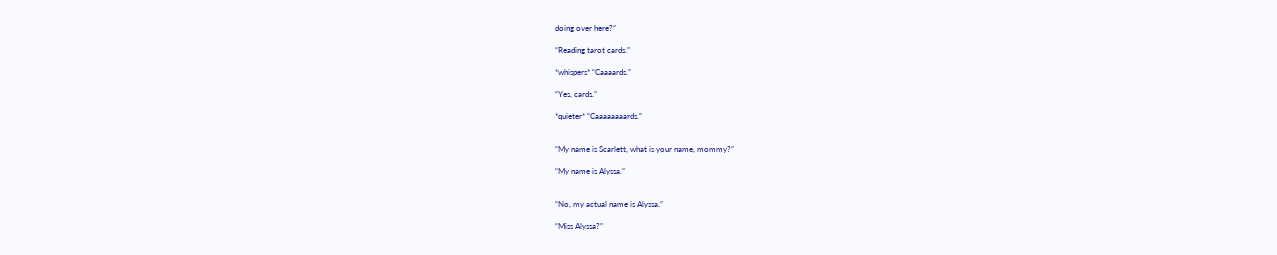doing over here?”

“Reading tarot cards.”

*whispers* “Caaaards.”

“Yes, cards.”

*quieter* “Caaaaaaaards.”


“My name is Scarlett, what is your name, mommy?”

“My name is Alyssa.”


“No, my actual name is Alyssa.”

“Miss Alyssa?”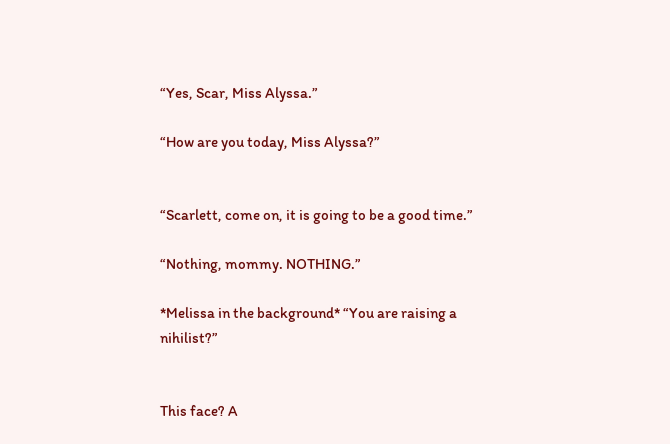“Yes, Scar, Miss Alyssa.”

“How are you today, Miss Alyssa?”


“Scarlett, come on, it is going to be a good time.”

“Nothing, mommy. NOTHING.”

*Melissa in the background* “You are raising a nihilist?”


This face? A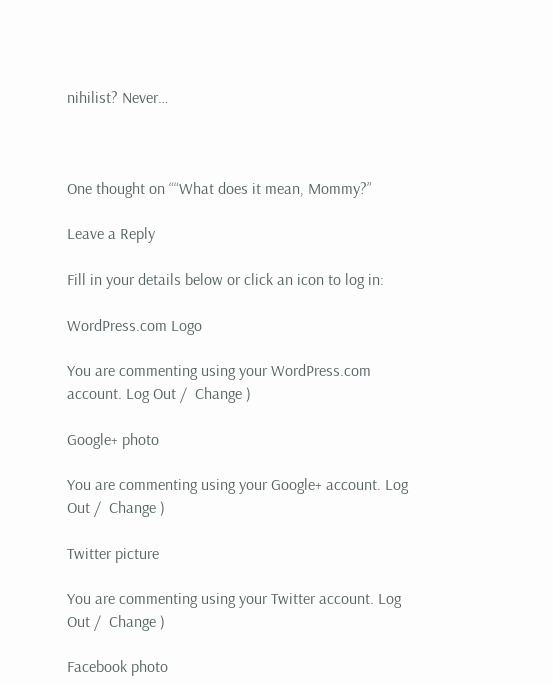nihilist? Never…



One thought on ““What does it mean, Mommy?”

Leave a Reply

Fill in your details below or click an icon to log in:

WordPress.com Logo

You are commenting using your WordPress.com account. Log Out /  Change )

Google+ photo

You are commenting using your Google+ account. Log Out /  Change )

Twitter picture

You are commenting using your Twitter account. Log Out /  Change )

Facebook photo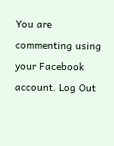You are commenting using your Facebook account. Log Out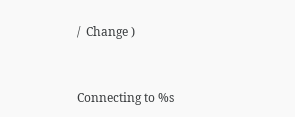/  Change )


Connecting to %s